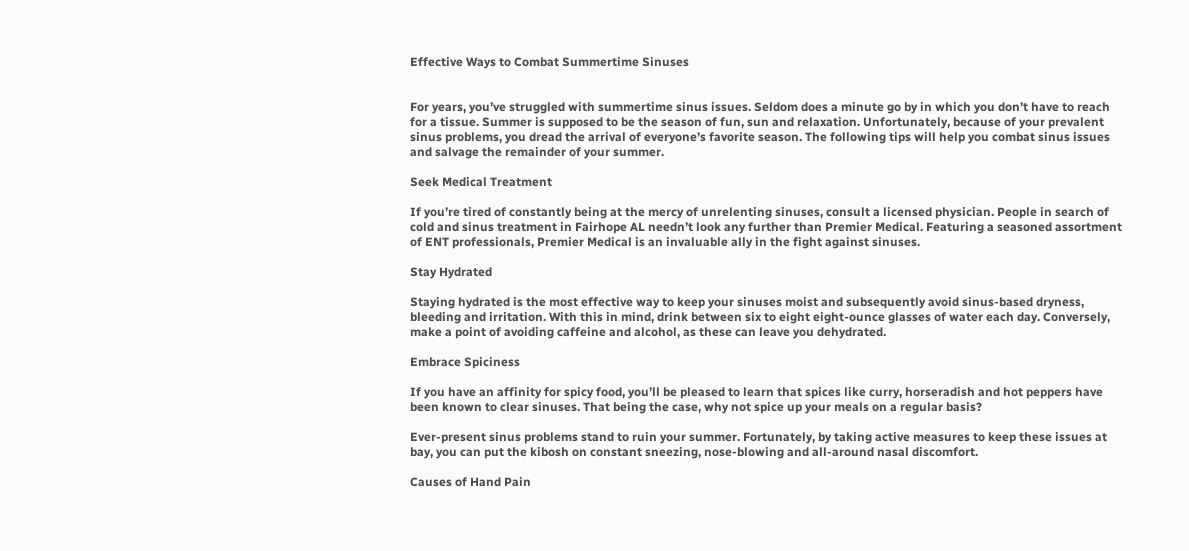Effective Ways to Combat Summertime Sinuses


For years, you’ve struggled with summertime sinus issues. Seldom does a minute go by in which you don’t have to reach for a tissue. Summer is supposed to be the season of fun, sun and relaxation. Unfortunately, because of your prevalent sinus problems, you dread the arrival of everyone’s favorite season. The following tips will help you combat sinus issues and salvage the remainder of your summer.

Seek Medical Treatment

If you’re tired of constantly being at the mercy of unrelenting sinuses, consult a licensed physician. People in search of cold and sinus treatment in Fairhope AL needn’t look any further than Premier Medical. Featuring a seasoned assortment of ENT professionals, Premier Medical is an invaluable ally in the fight against sinuses.

Stay Hydrated

Staying hydrated is the most effective way to keep your sinuses moist and subsequently avoid sinus-based dryness, bleeding and irritation. With this in mind, drink between six to eight eight-ounce glasses of water each day. Conversely, make a point of avoiding caffeine and alcohol, as these can leave you dehydrated.

Embrace Spiciness

If you have an affinity for spicy food, you’ll be pleased to learn that spices like curry, horseradish and hot peppers have been known to clear sinuses. That being the case, why not spice up your meals on a regular basis?

Ever-present sinus problems stand to ruin your summer. Fortunately, by taking active measures to keep these issues at bay, you can put the kibosh on constant sneezing, nose-blowing and all-around nasal discomfort.

Causes of Hand Pain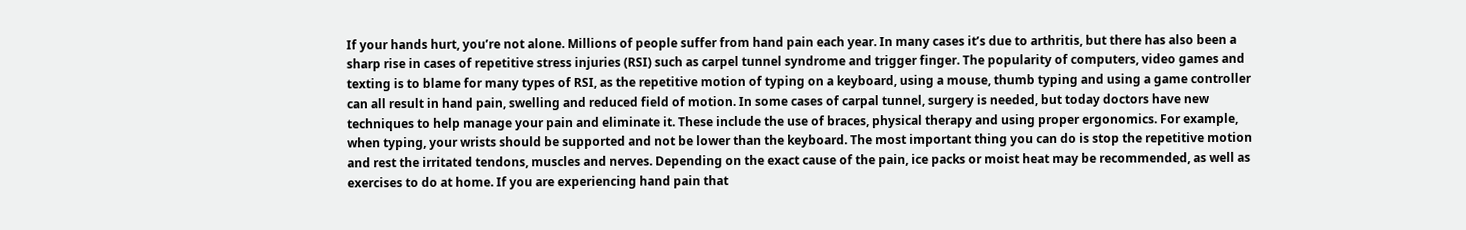If your hands hurt, you’re not alone. Millions of people suffer from hand pain each year. In many cases it’s due to arthritis, but there has also been a sharp rise in cases of repetitive stress injuries (RSI) such as carpel tunnel syndrome and trigger finger. The popularity of computers, video games and texting is to blame for many types of RSI, as the repetitive motion of typing on a keyboard, using a mouse, thumb typing and using a game controller can all result in hand pain, swelling and reduced field of motion. In some cases of carpal tunnel, surgery is needed, but today doctors have new techniques to help manage your pain and eliminate it. These include the use of braces, physical therapy and using proper ergonomics. For example, when typing, your wrists should be supported and not be lower than the keyboard. The most important thing you can do is stop the repetitive motion and rest the irritated tendons, muscles and nerves. Depending on the exact cause of the pain, ice packs or moist heat may be recommended, as well as exercises to do at home. If you are experiencing hand pain that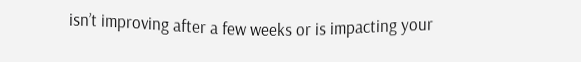isn’t improving after a few weeks or is impacting your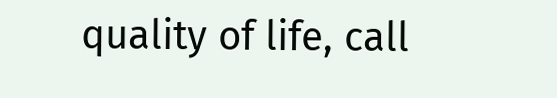quality of life, call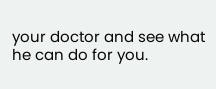your doctor and see what he can do for you.